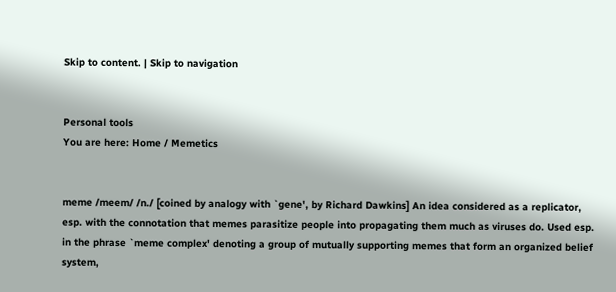Skip to content. | Skip to navigation


Personal tools
You are here: Home / Memetics


meme /meem/ /n./ [coined by analogy with `gene', by Richard Dawkins] An idea considered as a replicator, esp. with the connotation that memes parasitize people into propagating them much as viruses do. Used esp. in the phrase `meme complex' denoting a group of mutually supporting memes that form an organized belief system,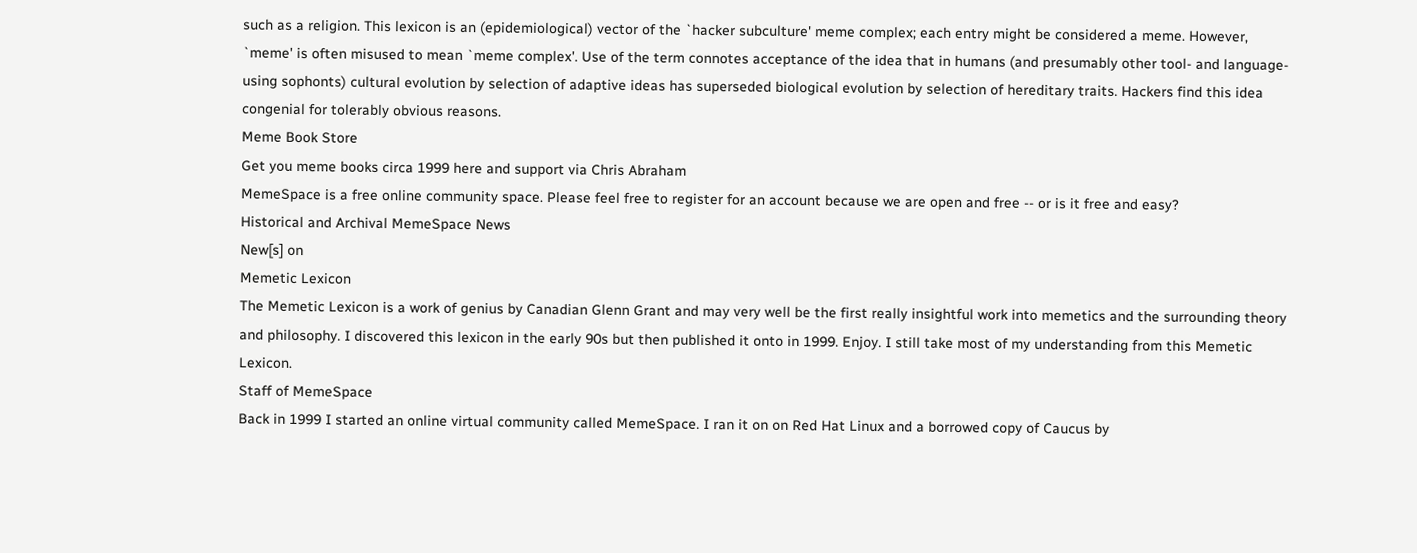such as a religion. This lexicon is an (epidemiological) vector of the `hacker subculture' meme complex; each entry might be considered a meme. However, `meme' is often misused to mean `meme complex'. Use of the term connotes acceptance of the idea that in humans (and presumably other tool- and language-using sophonts) cultural evolution by selection of adaptive ideas has superseded biological evolution by selection of hereditary traits. Hackers find this idea congenial for tolerably obvious reasons.
Meme Book Store
Get you meme books circa 1999 here and support via Chris Abraham
MemeSpace is a free online community space. Please feel free to register for an account because we are open and free -- or is it free and easy?
Historical and Archival MemeSpace News
New[s] on
Memetic Lexicon
The Memetic Lexicon is a work of genius by Canadian Glenn Grant and may very well be the first really insightful work into memetics and the surrounding theory and philosophy. I discovered this lexicon in the early 90s but then published it onto in 1999. Enjoy. I still take most of my understanding from this Memetic Lexicon.
Staff of MemeSpace
Back in 1999 I started an online virtual community called MemeSpace. I ran it on on Red Hat Linux and a borrowed copy of Caucus by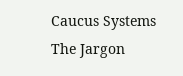Caucus Systems
The Jargon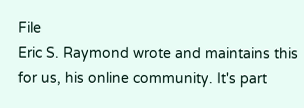File
Eric S. Raymond wrote and maintains this for us, his online community. It's part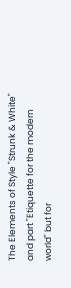The Elements of Style "Strunk & White" and part "Etiquette for the modern world" but for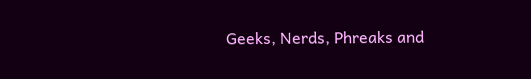Geeks, Nerds, Phreaks and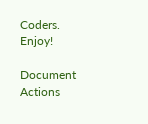Coders. Enjoy!

Document Actions